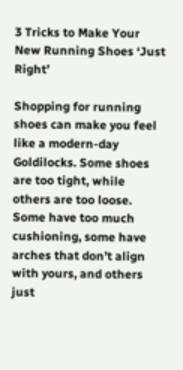3 Tricks to Make Your New Running Shoes ‘Just Right’

Shopping for running shoes can make you feel like a modern-day Goldilocks. Some shoes are too tight, while others are too loose. Some have too much cushioning, some have arches that don’t align with yours, and others just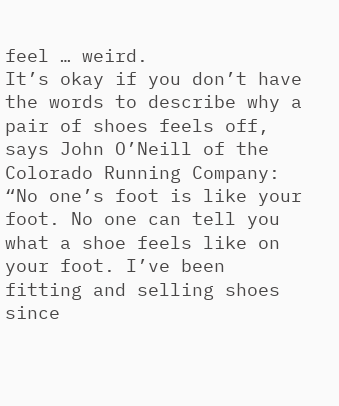feel … weird.
It’s okay if you don’t have the words to describe why a pair of shoes feels off, says John O’Neill of the Colorado Running Company: “No one’s foot is like your foot. No one can tell you what a shoe feels like on your foot. I’ve been fitting and selling shoes since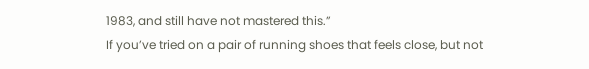1983, and still have not mastered this.”
If you’ve tried on a pair of running shoes that feels close, but not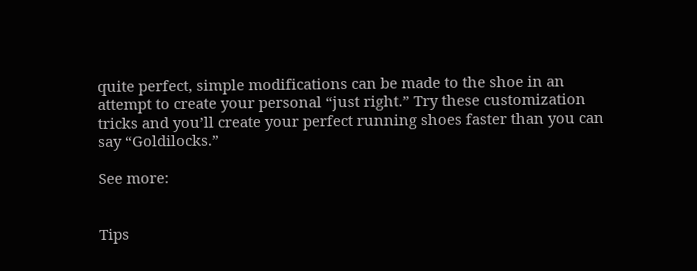quite perfect, simple modifications can be made to the shoe in an attempt to create your personal “just right.” Try these customization tricks and you’ll create your perfect running shoes faster than you can say “Goldilocks.”

See more:


Tips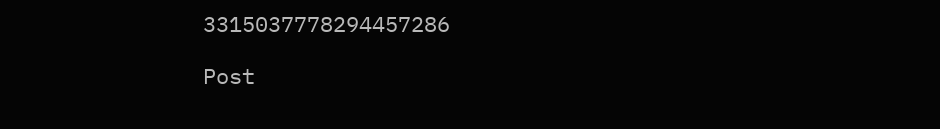3315037778294457286

Post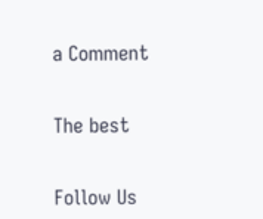a Comment


The best


Follow Us